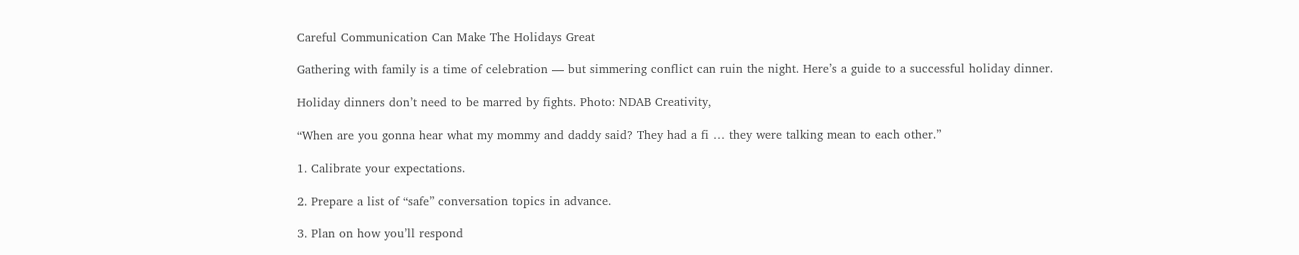Careful Communication Can Make The Holidays Great

Gathering with family is a time of celebration — but simmering conflict can ruin the night. Here’s a guide to a successful holiday dinner.

Holiday dinners don’t need to be marred by fights. Photo: NDAB Creativity,

“When are you gonna hear what my mommy and daddy said? They had a fi … they were talking mean to each other.”

1. Calibrate your expectations.

2. Prepare a list of “safe” conversation topics in advance.

3. Plan on how you’ll respond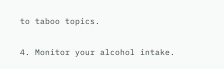to taboo topics.

4. Monitor your alcohol intake.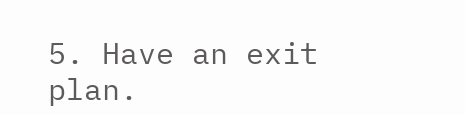5. Have an exit plan.